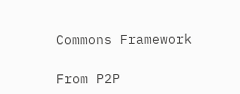Commons Framework

From P2P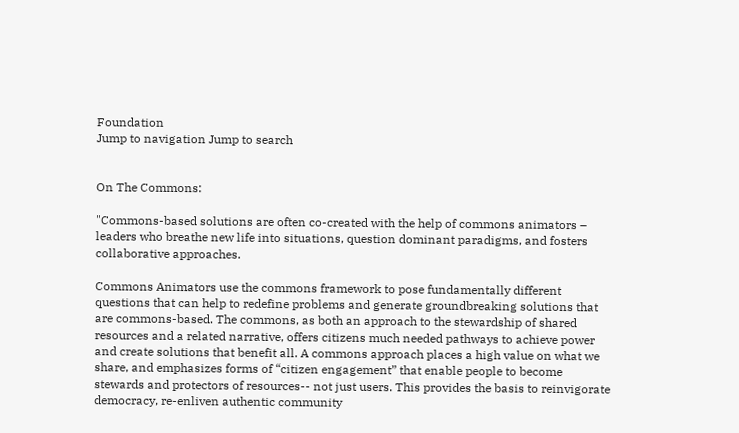Foundation
Jump to navigation Jump to search


On The Commons:

"Commons-based solutions are often co-created with the help of commons animators – leaders who breathe new life into situations, question dominant paradigms, and fosters collaborative approaches.

Commons Animators use the commons framework to pose fundamentally different questions that can help to redefine problems and generate groundbreaking solutions that are commons-based. The commons, as both an approach to the stewardship of shared resources and a related narrative, offers citizens much needed pathways to achieve power and create solutions that benefit all. A commons approach places a high value on what we share, and emphasizes forms of “citizen engagement” that enable people to become stewards and protectors of resources-- not just users. This provides the basis to reinvigorate democracy, re-enliven authentic community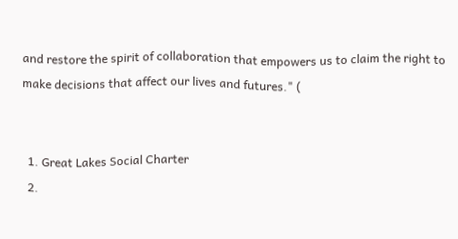and restore the spirit of collaboration that empowers us to claim the right to make decisions that affect our lives and futures." (


  1. Great Lakes Social Charter
  2.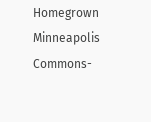Homegrown Minneapolis Commons-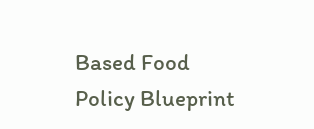Based Food Policy Blueprint